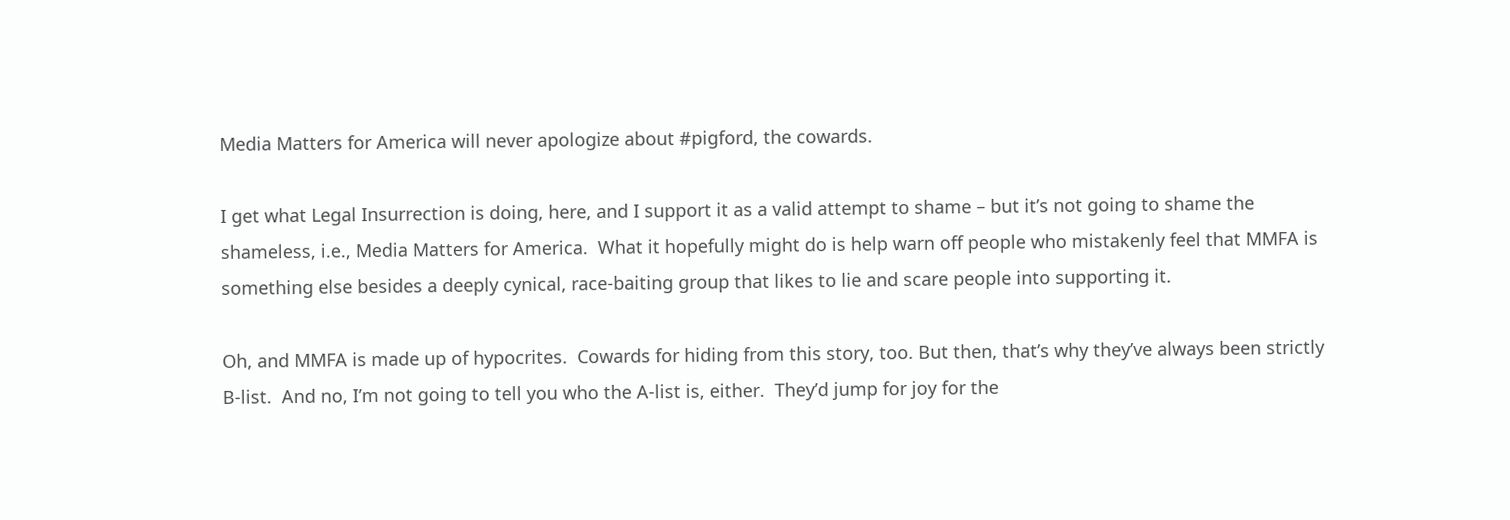Media Matters for America will never apologize about #pigford, the cowards.

I get what Legal Insurrection is doing, here, and I support it as a valid attempt to shame – but it’s not going to shame the shameless, i.e., Media Matters for America.  What it hopefully might do is help warn off people who mistakenly feel that MMFA is something else besides a deeply cynical, race-baiting group that likes to lie and scare people into supporting it.

Oh, and MMFA is made up of hypocrites.  Cowards for hiding from this story, too. But then, that’s why they’ve always been strictly B-list.  And no, I’m not going to tell you who the A-list is, either.  They’d jump for joy for the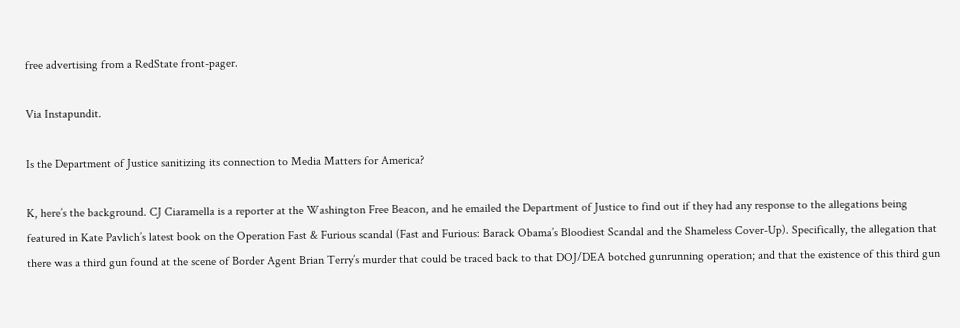free advertising from a RedState front-pager.

Via Instapundit.

Is the Department of Justice sanitizing its connection to Media Matters for America?

K, here’s the background. CJ Ciaramella is a reporter at the Washington Free Beacon, and he emailed the Department of Justice to find out if they had any response to the allegations being featured in Kate Pavlich’s latest book on the Operation Fast & Furious scandal (Fast and Furious: Barack Obama’s Bloodiest Scandal and the Shameless Cover-Up). Specifically, the allegation that there was a third gun found at the scene of Border Agent Brian Terry’s murder that could be traced back to that DOJ/DEA botched gunrunning operation; and that the existence of this third gun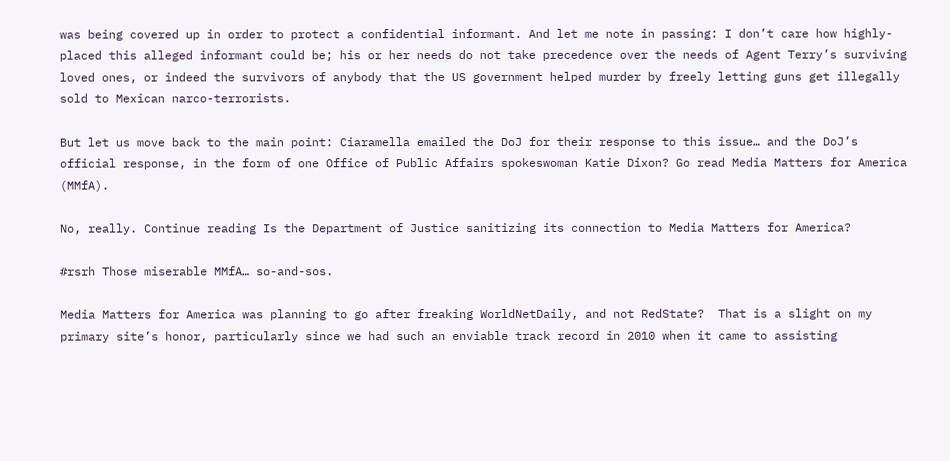was being covered up in order to protect a confidential informant. And let me note in passing: I don’t care how highly-placed this alleged informant could be; his or her needs do not take precedence over the needs of Agent Terry’s surviving loved ones, or indeed the survivors of anybody that the US government helped murder by freely letting guns get illegally sold to Mexican narco-terrorists.

But let us move back to the main point: Ciaramella emailed the DoJ for their response to this issue… and the DoJ’s official response, in the form of one Office of Public Affairs spokeswoman Katie Dixon? Go read Media Matters for America (MMfA).

No, really. Continue reading Is the Department of Justice sanitizing its connection to Media Matters for America?

#rsrh Those miserable MMfA… so-and-sos.

Media Matters for America was planning to go after freaking WorldNetDaily, and not RedState?  That is a slight on my primary site’s honor, particularly since we had such an enviable track record in 2010 when it came to assisting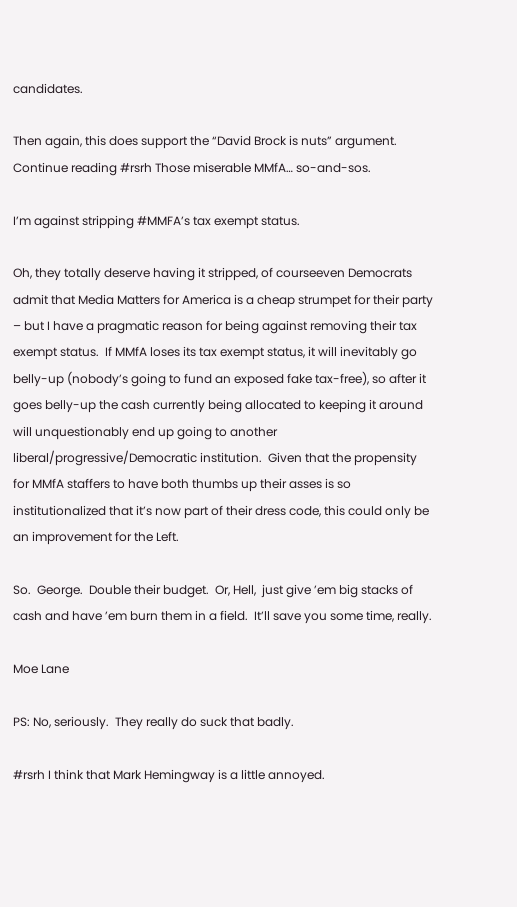candidates.

Then again, this does support the “David Brock is nuts” argument. Continue reading #rsrh Those miserable MMfA… so-and-sos.

I’m against stripping #MMFA’s tax exempt status.

Oh, they totally deserve having it stripped, of courseeven Democrats admit that Media Matters for America is a cheap strumpet for their party – but I have a pragmatic reason for being against removing their tax exempt status.  If MMfA loses its tax exempt status, it will inevitably go belly-up (nobody’s going to fund an exposed fake tax-free), so after it goes belly-up the cash currently being allocated to keeping it around will unquestionably end up going to another liberal/progressive/Democratic institution.  Given that the propensity for MMfA staffers to have both thumbs up their asses is so institutionalized that it’s now part of their dress code, this could only be an improvement for the Left.

So.  George.  Double their budget.  Or, Hell,  just give ’em big stacks of cash and have ’em burn them in a field.  It’ll save you some time, really.

Moe Lane

PS: No, seriously.  They really do suck that badly.

#rsrh I think that Mark Hemingway is a little annoyed.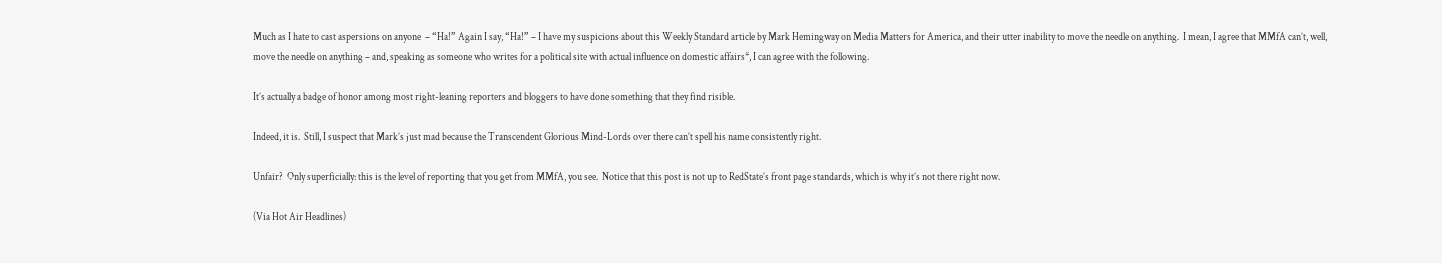Much as I hate to cast aspersions on anyone  – “Ha!” Again I say, “Ha!” – I have my suspicions about this Weekly Standard article by Mark Hemingway on Media Matters for America, and their utter inability to move the needle on anything.  I mean, I agree that MMfA can’t, well, move the needle on anything – and, speaking as someone who writes for a political site with actual influence on domestic affairs*, I can agree with the following.

It’s actually a badge of honor among most right-leaning reporters and bloggers to have done something that they find risible.

Indeed, it is.  Still, I suspect that Mark’s just mad because the Transcendent Glorious Mind-Lords over there can’t spell his name consistently right.

Unfair?  Only superficially: this is the level of reporting that you get from MMfA, you see.  Notice that this post is not up to RedState’s front page standards, which is why it’s not there right now.

(Via Hot Air Headlines)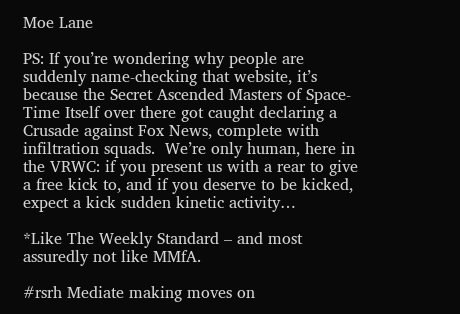Moe Lane

PS: If you’re wondering why people are suddenly name-checking that website, it’s because the Secret Ascended Masters of Space-Time Itself over there got caught declaring a Crusade against Fox News, complete with infiltration squads.  We’re only human, here in the VRWC: if you present us with a rear to give a free kick to, and if you deserve to be kicked, expect a kick sudden kinetic activity…

*Like The Weekly Standard – and most assuredly not like MMfA.

#rsrh Mediate making moves on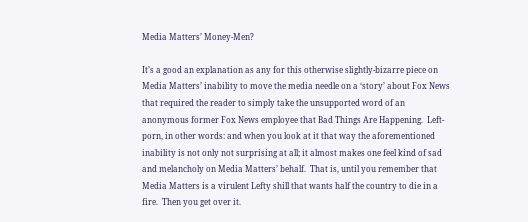Media Matters’ Money-Men?

It’s a good an explanation as any for this otherwise slightly-bizarre piece on Media Matters’ inability to move the media needle on a ‘story’ about Fox News that required the reader to simply take the unsupported word of an anonymous former Fox News employee that Bad Things Are Happening.  Left-porn, in other words: and when you look at it that way the aforementioned inability is not only not surprising at all; it almost makes one feel kind of sad and melancholy on Media Matters’ behalf.  That is, until you remember that Media Matters is a virulent Lefty shill that wants half the country to die in a fire.  Then you get over it.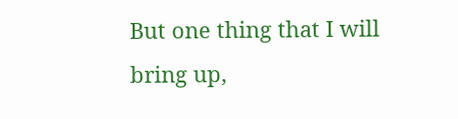But one thing that I will bring up,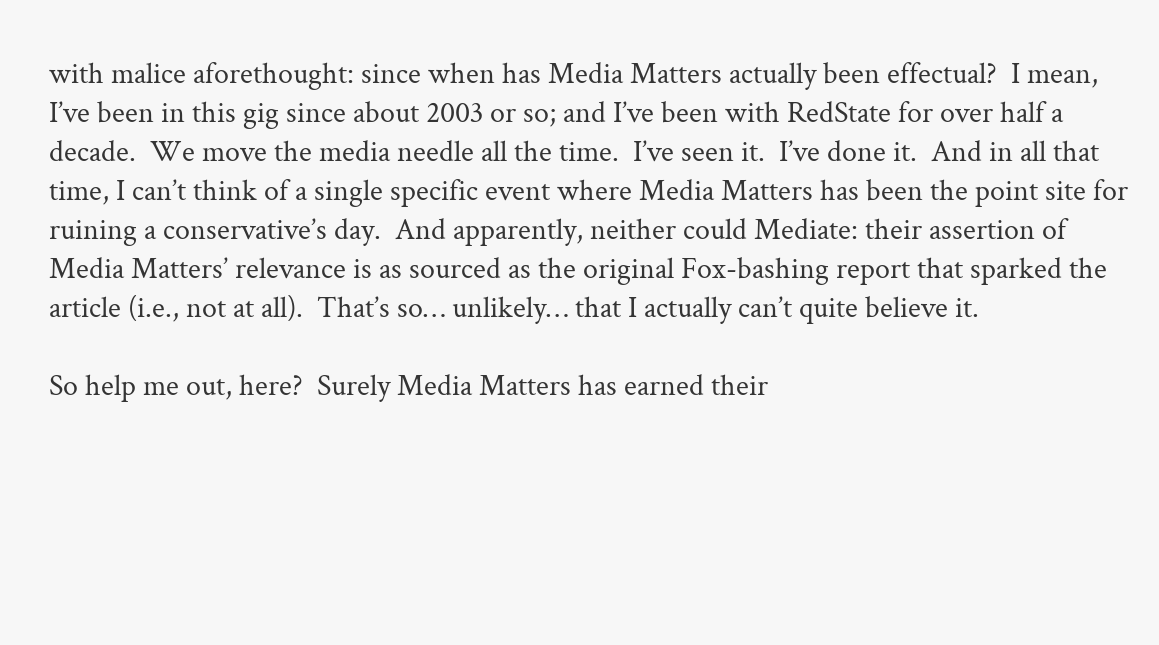with malice aforethought: since when has Media Matters actually been effectual?  I mean, I’ve been in this gig since about 2003 or so; and I’ve been with RedState for over half a decade.  We move the media needle all the time.  I’ve seen it.  I’ve done it.  And in all that time, I can’t think of a single specific event where Media Matters has been the point site for ruining a conservative’s day.  And apparently, neither could Mediate: their assertion of Media Matters’ relevance is as sourced as the original Fox-bashing report that sparked the article (i.e., not at all).  That’s so… unlikely… that I actually can’t quite believe it.

So help me out, here?  Surely Media Matters has earned their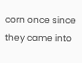corn once since they came into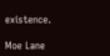existence.

Moe Lane